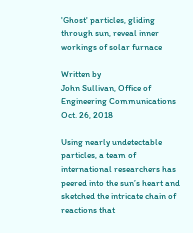'Ghost' particles, gliding through sun, reveal inner workings of solar furnace

Written by
John Sullivan, Office of Engineering Communications
Oct. 26, 2018

Using nearly undetectable particles, a team of international researchers has peered into the sun’s heart and sketched the intricate chain of reactions that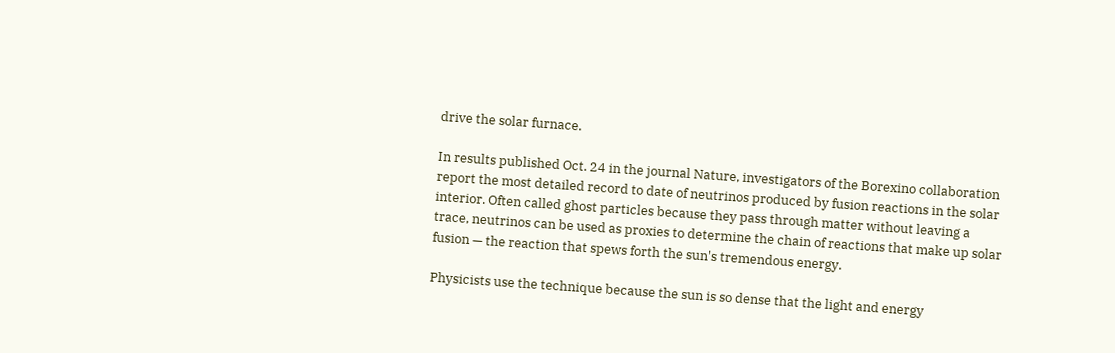drive the solar furnace.

In results published Oct. 24 in the journal Nature, investigators of the Borexino collaboration report the most detailed record to date of neutrinos produced by fusion reactions in the solar interior. Often called ghost particles because they pass through matter without leaving a trace, neutrinos can be used as proxies to determine the chain of reactions that make up solar fusion — the reaction that spews forth the sun's tremendous energy.

Physicists use the technique because the sun is so dense that the light and energy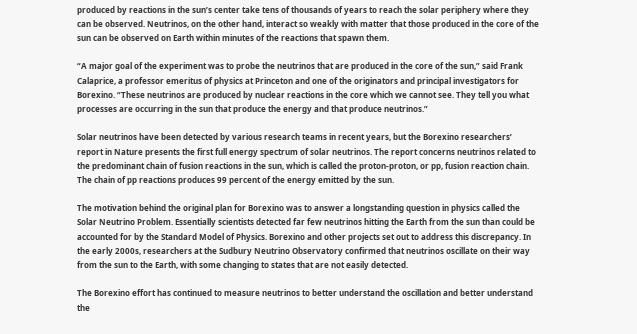produced by reactions in the sun’s center take tens of thousands of years to reach the solar periphery where they can be observed. Neutrinos, on the other hand, interact so weakly with matter that those produced in the core of the sun can be observed on Earth within minutes of the reactions that spawn them.

“A major goal of the experiment was to probe the neutrinos that are produced in the core of the sun,” said Frank Calaprice, a professor emeritus of physics at Princeton and one of the originators and principal investigators for Borexino. “These neutrinos are produced by nuclear reactions in the core which we cannot see. They tell you what processes are occurring in the sun that produce the energy and that produce neutrinos.”

Solar neutrinos have been detected by various research teams in recent years, but the Borexino researchers’ report in Nature presents the first full energy spectrum of solar neutrinos. The report concerns neutrinos related to the predominant chain of fusion reactions in the sun, which is called the proton-proton, or pp, fusion reaction chain. The chain of pp reactions produces 99 percent of the energy emitted by the sun.

The motivation behind the original plan for Borexino was to answer a longstanding question in physics called the Solar Neutrino Problem. Essentially scientists detected far few neutrinos hitting the Earth from the sun than could be accounted for by the Standard Model of Physics. Borexino and other projects set out to address this discrepancy. In the early 2000s, researchers at the Sudbury Neutrino Observatory confirmed that neutrinos oscillate on their way from the sun to the Earth, with some changing to states that are not easily detected.

The Borexino effort has continued to measure neutrinos to better understand the oscillation and better understand the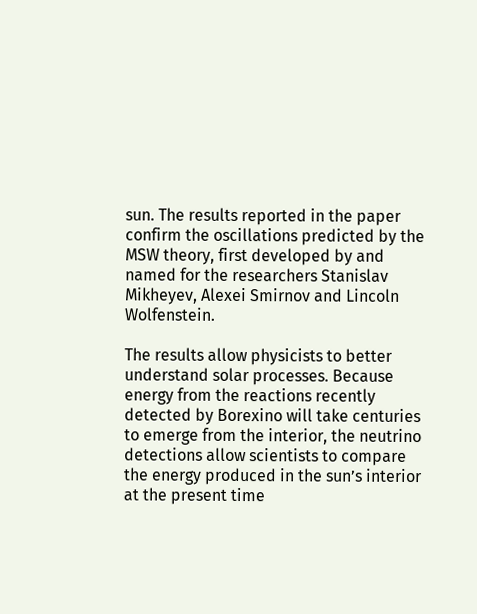sun. The results reported in the paper confirm the oscillations predicted by the MSW theory, first developed by and named for the researchers Stanislav Mikheyev, Alexei Smirnov and Lincoln Wolfenstein.

The results allow physicists to better understand solar processes. Because energy from the reactions recently detected by Borexino will take centuries to emerge from the interior, the neutrino detections allow scientists to compare the energy produced in the sun’s interior at the present time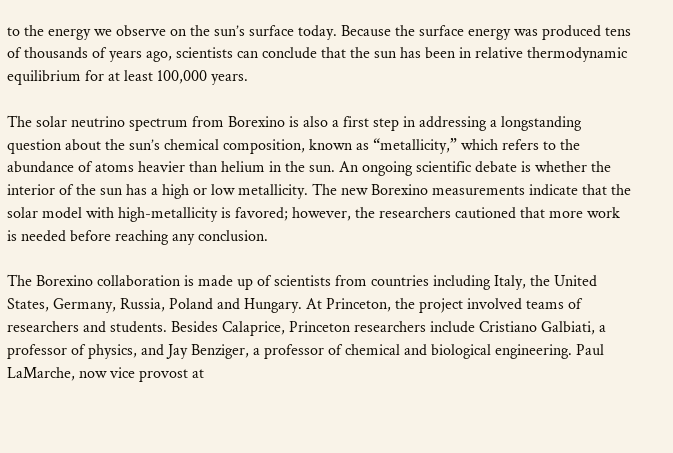to the energy we observe on the sun’s surface today. Because the surface energy was produced tens of thousands of years ago, scientists can conclude that the sun has been in relative thermodynamic equilibrium for at least 100,000 years.

The solar neutrino spectrum from Borexino is also a first step in addressing a longstanding question about the sun’s chemical composition, known as “metallicity,” which refers to the abundance of atoms heavier than helium in the sun. An ongoing scientific debate is whether the interior of the sun has a high or low metallicity. The new Borexino measurements indicate that the solar model with high-metallicity is favored; however, the researchers cautioned that more work is needed before reaching any conclusion.

The Borexino collaboration is made up of scientists from countries including Italy, the United States, Germany, Russia, Poland and Hungary. At Princeton, the project involved teams of researchers and students. Besides Calaprice, Princeton researchers include Cristiano Galbiati, a professor of physics, and Jay Benziger, a professor of chemical and biological engineering. Paul LaMarche, now vice provost at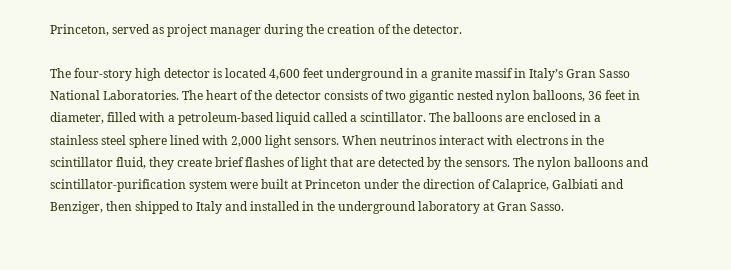Princeton, served as project manager during the creation of the detector.

The four-story high detector is located 4,600 feet underground in a granite massif in Italy’s Gran Sasso National Laboratories. The heart of the detector consists of two gigantic nested nylon balloons, 36 feet in diameter, filled with a petroleum-based liquid called a scintillator. The balloons are enclosed in a stainless steel sphere lined with 2,000 light sensors. When neutrinos interact with electrons in the scintillator fluid, they create brief flashes of light that are detected by the sensors. The nylon balloons and scintillator-purification system were built at Princeton under the direction of Calaprice, Galbiati and Benziger, then shipped to Italy and installed in the underground laboratory at Gran Sasso.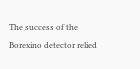The success of the Borexino detector relied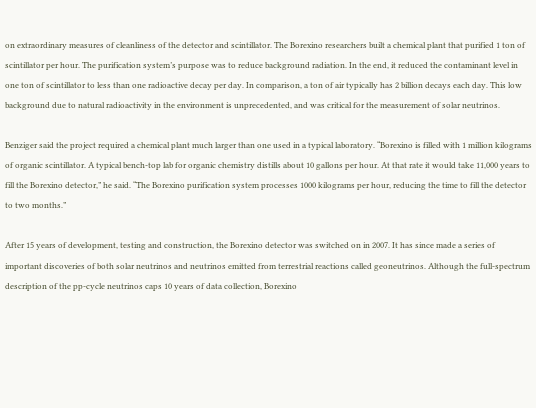on extraordinary measures of cleanliness of the detector and scintillator. The Borexino researchers built a chemical plant that purified 1 ton of scintillator per hour. The purification system’s purpose was to reduce background radiation. In the end, it reduced the contaminant level in one ton of scintillator to less than one radioactive decay per day. In comparison, a ton of air typically has 2 billion decays each day. This low background due to natural radioactivity in the environment is unprecedented, and was critical for the measurement of solar neutrinos.

Benziger said the project required a chemical plant much larger than one used in a typical laboratory. “Borexino is filled with 1 million kilograms of organic scintillator. A typical bench-top lab for organic chemistry distills about 10 gallons per hour. At that rate it would take 11,000 years to fill the Borexino detector,” he said. “The Borexino purification system processes 1000 kilograms per hour, reducing the time to fill the detector to two months.”

After 15 years of development, testing and construction, the Borexino detector was switched on in 2007. It has since made a series of important discoveries of both solar neutrinos and neutrinos emitted from terrestrial reactions called geoneutrinos. Although the full-spectrum description of the pp-cycle neutrinos caps 10 years of data collection, Borexino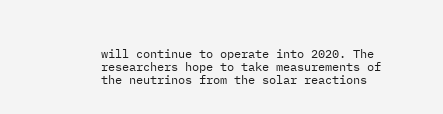will continue to operate into 2020. The researchers hope to take measurements of the neutrinos from the solar reactions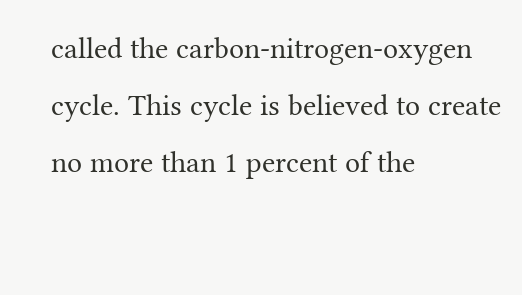called the carbon-nitrogen-oxygen cycle. This cycle is believed to create no more than 1 percent of the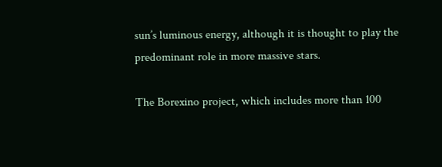sun’s luminous energy, although it is thought to play the predominant role in more massive stars.

The Borexino project, which includes more than 100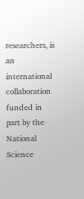researchers, is an international collaboration funded in part by the National Science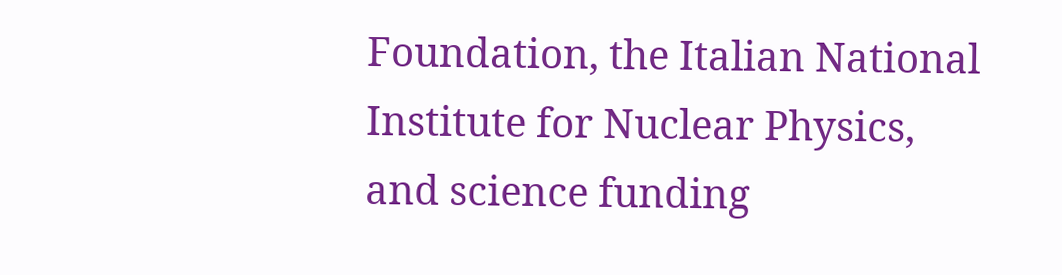Foundation, the Italian National Institute for Nuclear Physics, and science funding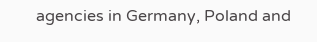agencies in Germany, Poland and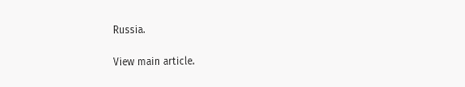Russia.

View main article.